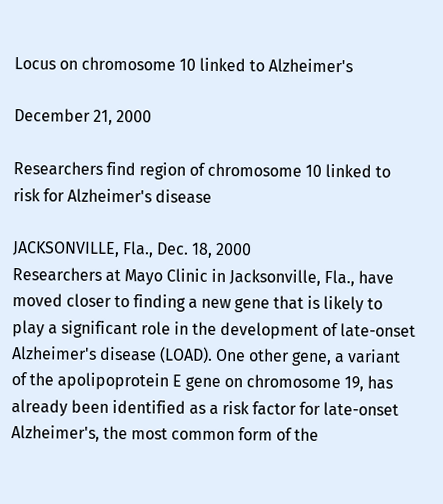Locus on chromosome 10 linked to Alzheimer's

December 21, 2000

Researchers find region of chromosome 10 linked to risk for Alzheimer's disease

JACKSONVILLE, Fla., Dec. 18, 2000
Researchers at Mayo Clinic in Jacksonville, Fla., have moved closer to finding a new gene that is likely to play a significant role in the development of late-onset Alzheimer's disease (LOAD). One other gene, a variant of the apolipoprotein E gene on chromosome 19, has already been identified as a risk factor for late-onset Alzheimer's, the most common form of the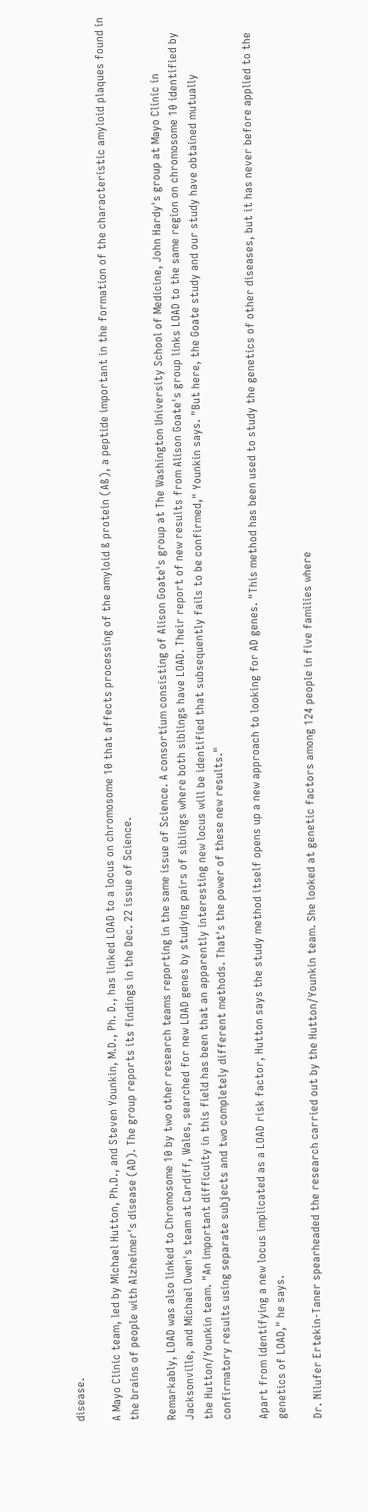disease.

A Mayo Clinic team, led by Michael Hutton, Ph.D., and Steven Younkin, M.D., Ph. D., has linked LOAD to a locus on chromosome 10 that affects processing of the amyloid ß protein (Aß), a peptide important in the formation of the characteristic amyloid plaques found in the brains of people with Alzheimer's disease (AD). The group reports its findings in the Dec. 22 issue of Science.

Remarkably, LOAD was also linked to Chromosome 10 by two other research teams reporting in the same issue of Science. A consortium consisting of Alison Goate's group at The Washington University School of Medicine, John Hardy's group at Mayo Clinic in Jacksonville, and Michael Owen's team at Cardiff, Wales, searched for new LOAD genes by studying pairs of siblings where both siblings have LOAD. Their report of new results from Alison Goate's group links LOAD to the same region on chromosome 10 identified by the Hutton/Younkin team. "An important difficulty in this field has been that an apparently interesting new locus will be identified that subsequently fails to be confirmed," Younkin says. "But here, the Goate study and our study have obtained mutually confirmatory results using separate subjects and two completely different methods. That's the power of these new results."

Apart from identifying a new locus implicated as a LOAD risk factor, Hutton says the study method itself opens up a new approach to looking for AD genes. "This method has been used to study the genetics of other diseases, but it has never before applied to the genetics of LOAD," he says.

Dr. Nilufer Ertekin-Taner spearheaded the research carried out by the Hutton/Younkin team. She looked at genetic factors among 124 people in five families where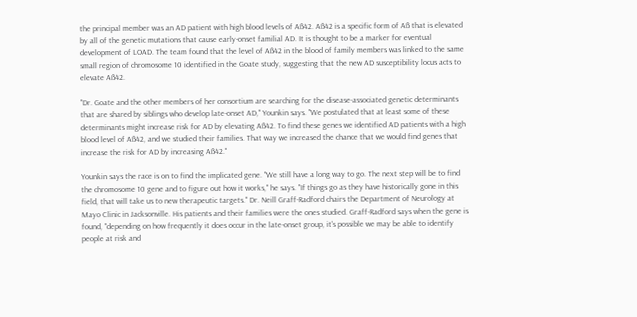the principal member was an AD patient with high blood levels of Aß42. Aß42 is a specific form of Aß that is elevated by all of the genetic mutations that cause early-onset familial AD. It is thought to be a marker for eventual development of LOAD. The team found that the level of Aß42 in the blood of family members was linked to the same small region of chromosome 10 identified in the Goate study, suggesting that the new AD susceptibility locus acts to elevate Aß42.

"Dr. Goate and the other members of her consortium are searching for the disease-associated genetic determinants that are shared by siblings who develop late-onset AD," Younkin says. "We postulated that at least some of these determinants might increase risk for AD by elevating Aß42. To find these genes we identified AD patients with a high blood level of Aß42, and we studied their families. That way we increased the chance that we would find genes that increase the risk for AD by increasing Aß42."

Younkin says the race is on to find the implicated gene. "We still have a long way to go. The next step will be to find the chromosome 10 gene and to figure out how it works," he says. "If things go as they have historically gone in this field, that will take us to new therapeutic targets." Dr. Neill Graff-Radford chairs the Department of Neurology at Mayo Clinic in Jacksonville. His patients and their families were the ones studied. Graff-Radford says when the gene is found, "depending on how frequently it does occur in the late-onset group, it's possible we may be able to identify people at risk and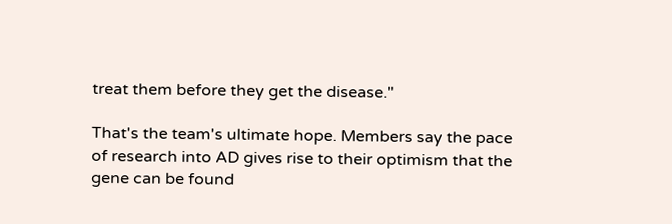treat them before they get the disease."

That's the team's ultimate hope. Members say the pace of research into AD gives rise to their optimism that the gene can be found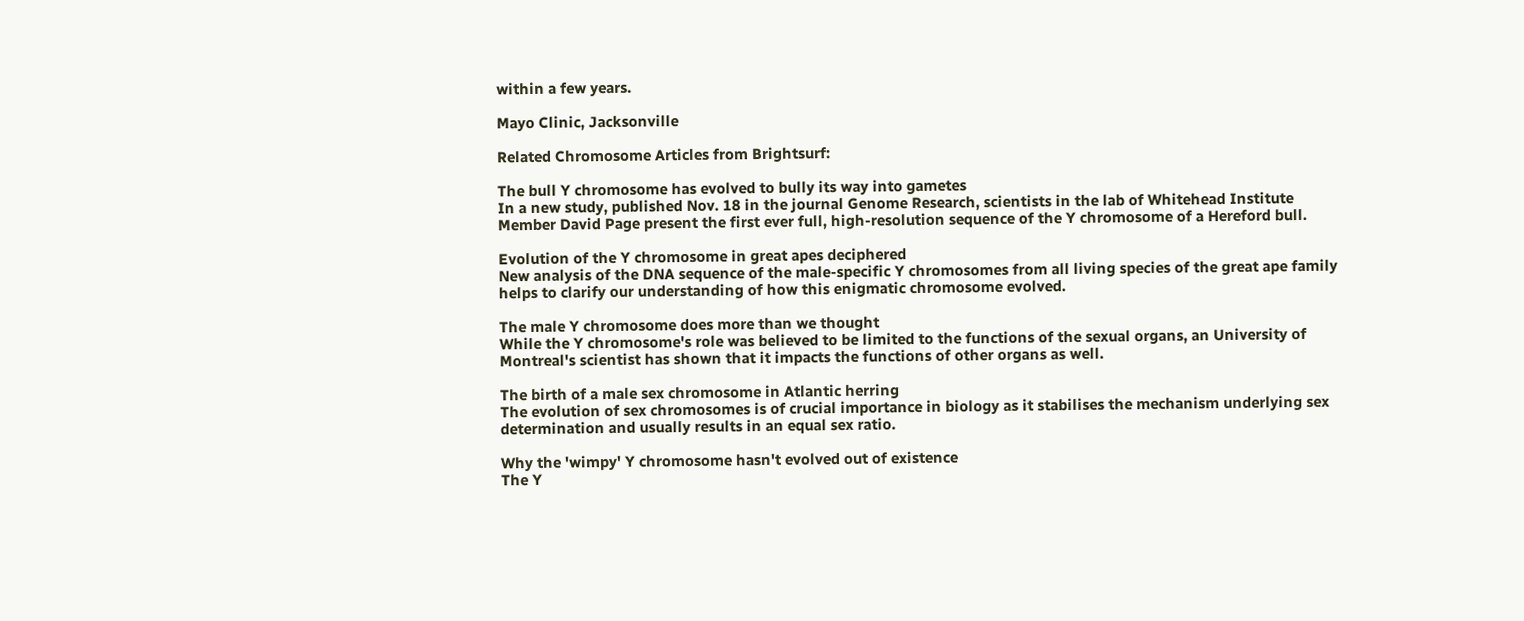within a few years.

Mayo Clinic, Jacksonville

Related Chromosome Articles from Brightsurf:

The bull Y chromosome has evolved to bully its way into gametes
In a new study, published Nov. 18 in the journal Genome Research, scientists in the lab of Whitehead Institute Member David Page present the first ever full, high-resolution sequence of the Y chromosome of a Hereford bull.

Evolution of the Y chromosome in great apes deciphered
New analysis of the DNA sequence of the male-specific Y chromosomes from all living species of the great ape family helps to clarify our understanding of how this enigmatic chromosome evolved.

The male Y chromosome does more than we thought
While the Y chromosome's role was believed to be limited to the functions of the sexual organs, an University of Montreal's scientist has shown that it impacts the functions of other organs as well.

The birth of a male sex chromosome in Atlantic herring
The evolution of sex chromosomes is of crucial importance in biology as it stabilises the mechanism underlying sex determination and usually results in an equal sex ratio.

Why the 'wimpy' Y chromosome hasn't evolved out of existence
The Y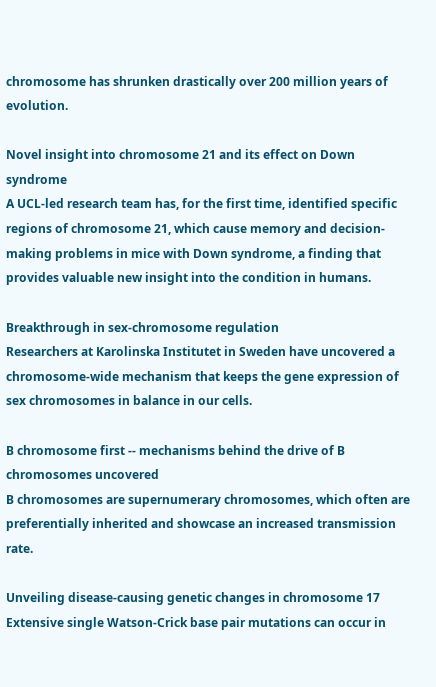chromosome has shrunken drastically over 200 million years of evolution.

Novel insight into chromosome 21 and its effect on Down syndrome
A UCL-led research team has, for the first time, identified specific regions of chromosome 21, which cause memory and decision-making problems in mice with Down syndrome, a finding that provides valuable new insight into the condition in humans.

Breakthrough in sex-chromosome regulation
Researchers at Karolinska Institutet in Sweden have uncovered a chromosome-wide mechanism that keeps the gene expression of sex chromosomes in balance in our cells.

B chromosome first -- mechanisms behind the drive of B chromosomes uncovered
B chromosomes are supernumerary chromosomes, which often are preferentially inherited and showcase an increased transmission rate.

Unveiling disease-causing genetic changes in chromosome 17
Extensive single Watson-Crick base pair mutations can occur in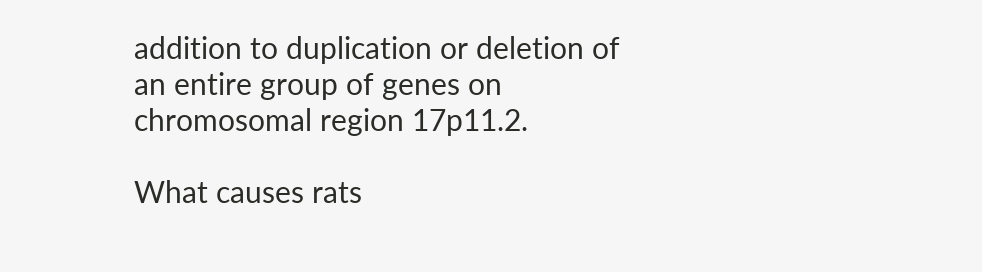addition to duplication or deletion of an entire group of genes on chromosomal region 17p11.2.

What causes rats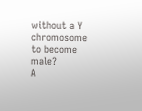without a Y chromosome to become male?
A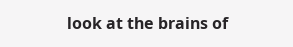look at the brains of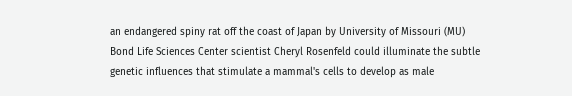an endangered spiny rat off the coast of Japan by University of Missouri (MU) Bond Life Sciences Center scientist Cheryl Rosenfeld could illuminate the subtle genetic influences that stimulate a mammal's cells to develop as male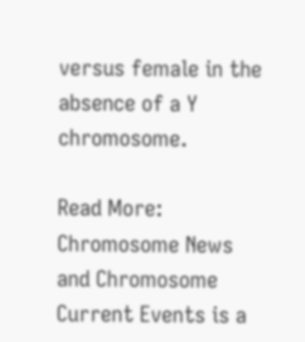versus female in the absence of a Y chromosome.

Read More: Chromosome News and Chromosome Current Events is a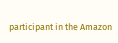participant in the Amazon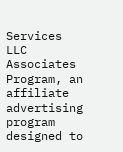Services LLC Associates Program, an affiliate advertising program designed to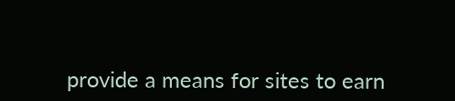provide a means for sites to earn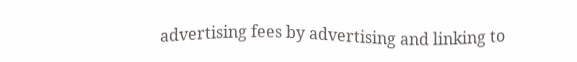advertising fees by advertising and linking to